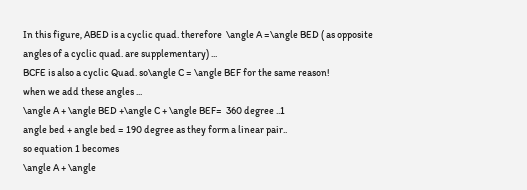In this figure, ABED is a cyclic quad. therefore  \angle A =\angle BED ( as opposite angles of a cyclic quad. are supplementary) ...
BCFE is also a cyclic Quad. so\angle C = \angle BEF for the same reason!
when we add these angles ...
\angle A + \angle BED +\angle C + \angle BEF=  360 degree ..1
angle bed + angle bed = 190 degree as they form a linear pair..
so equation 1 becomes
\angle A + \angle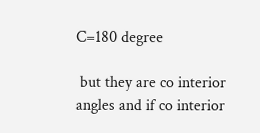C=180 degree

 but they are co interior angles and if co interior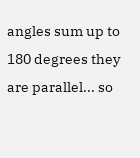angles sum up to 180 degrees they are parallel... so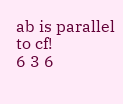ab is parallel to cf!
6 3 6